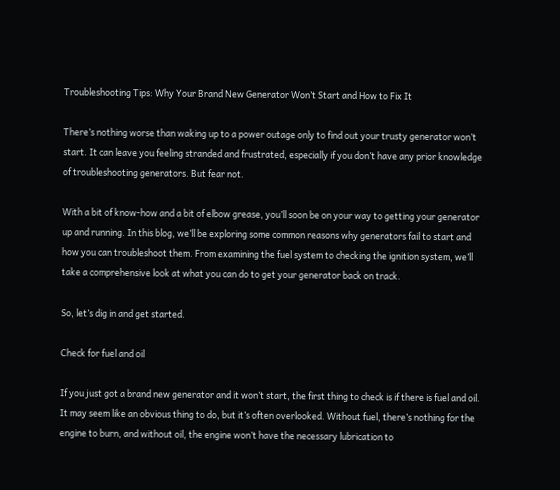Troubleshooting Tips: Why Your Brand New Generator Won’t Start and How to Fix It

There’s nothing worse than waking up to a power outage only to find out your trusty generator won’t start. It can leave you feeling stranded and frustrated, especially if you don’t have any prior knowledge of troubleshooting generators. But fear not.

With a bit of know-how and a bit of elbow grease, you’ll soon be on your way to getting your generator up and running. In this blog, we’ll be exploring some common reasons why generators fail to start and how you can troubleshoot them. From examining the fuel system to checking the ignition system, we’ll take a comprehensive look at what you can do to get your generator back on track.

So, let’s dig in and get started.

Check for fuel and oil

If you just got a brand new generator and it won’t start, the first thing to check is if there is fuel and oil. It may seem like an obvious thing to do, but it’s often overlooked. Without fuel, there’s nothing for the engine to burn, and without oil, the engine won’t have the necessary lubrication to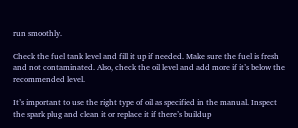run smoothly.

Check the fuel tank level and fill it up if needed. Make sure the fuel is fresh and not contaminated. Also, check the oil level and add more if it’s below the recommended level.

It’s important to use the right type of oil as specified in the manual. Inspect the spark plug and clean it or replace it if there’s buildup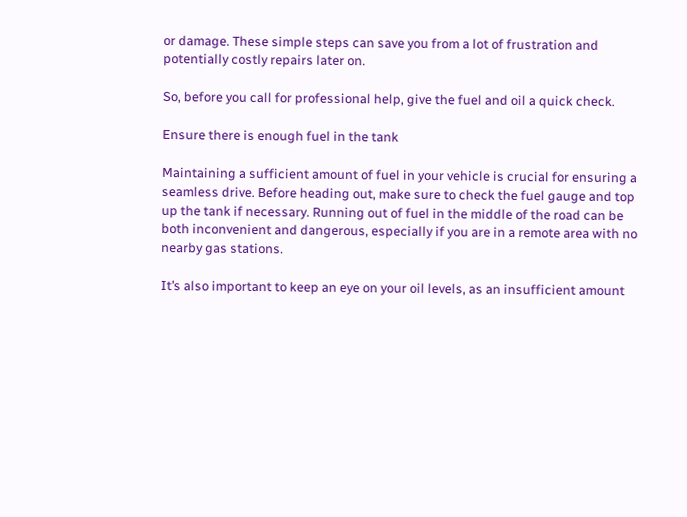or damage. These simple steps can save you from a lot of frustration and potentially costly repairs later on.

So, before you call for professional help, give the fuel and oil a quick check.

Ensure there is enough fuel in the tank

Maintaining a sufficient amount of fuel in your vehicle is crucial for ensuring a seamless drive. Before heading out, make sure to check the fuel gauge and top up the tank if necessary. Running out of fuel in the middle of the road can be both inconvenient and dangerous, especially if you are in a remote area with no nearby gas stations.

It’s also important to keep an eye on your oil levels, as an insufficient amount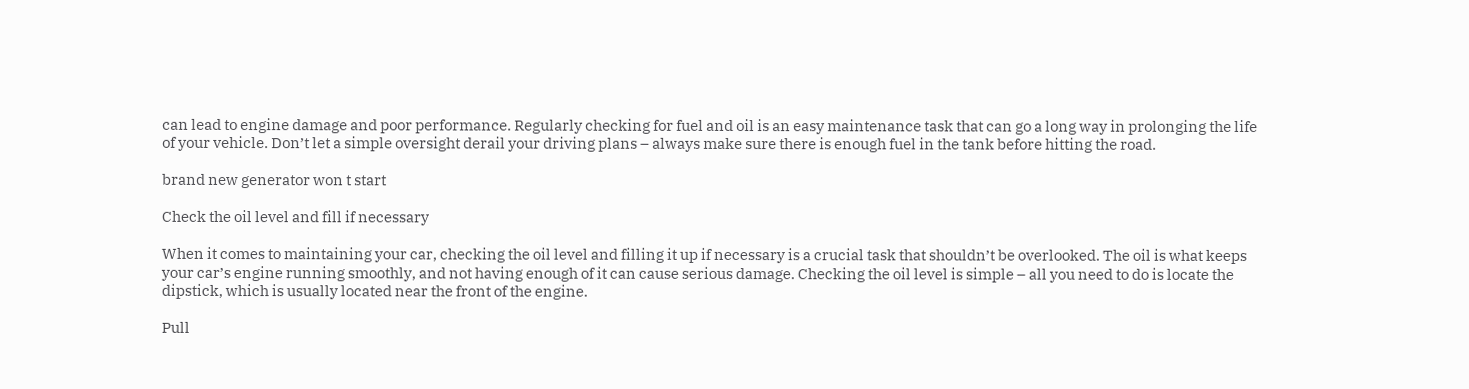can lead to engine damage and poor performance. Regularly checking for fuel and oil is an easy maintenance task that can go a long way in prolonging the life of your vehicle. Don’t let a simple oversight derail your driving plans – always make sure there is enough fuel in the tank before hitting the road.

brand new generator won t start

Check the oil level and fill if necessary

When it comes to maintaining your car, checking the oil level and filling it up if necessary is a crucial task that shouldn’t be overlooked. The oil is what keeps your car’s engine running smoothly, and not having enough of it can cause serious damage. Checking the oil level is simple – all you need to do is locate the dipstick, which is usually located near the front of the engine.

Pull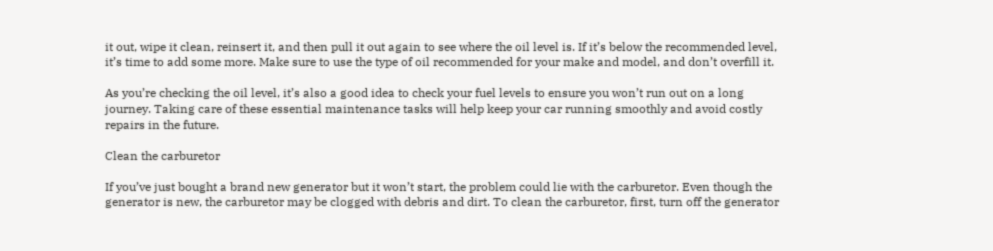it out, wipe it clean, reinsert it, and then pull it out again to see where the oil level is. If it’s below the recommended level, it’s time to add some more. Make sure to use the type of oil recommended for your make and model, and don’t overfill it.

As you’re checking the oil level, it’s also a good idea to check your fuel levels to ensure you won’t run out on a long journey. Taking care of these essential maintenance tasks will help keep your car running smoothly and avoid costly repairs in the future.

Clean the carburetor

If you’ve just bought a brand new generator but it won’t start, the problem could lie with the carburetor. Even though the generator is new, the carburetor may be clogged with debris and dirt. To clean the carburetor, first, turn off the generator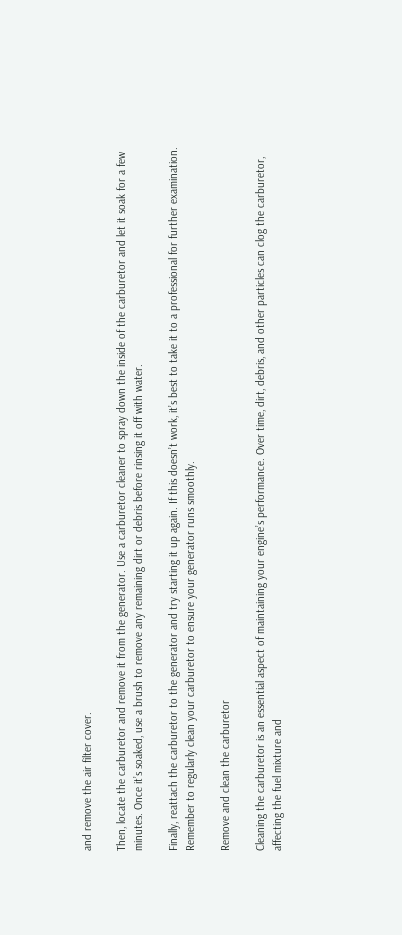and remove the air filter cover.

Then, locate the carburetor and remove it from the generator. Use a carburetor cleaner to spray down the inside of the carburetor and let it soak for a few minutes. Once it’s soaked, use a brush to remove any remaining dirt or debris before rinsing it off with water.

Finally, reattach the carburetor to the generator and try starting it up again. If this doesn’t work, it’s best to take it to a professional for further examination. Remember to regularly clean your carburetor to ensure your generator runs smoothly.

Remove and clean the carburetor

Cleaning the carburetor is an essential aspect of maintaining your engine’s performance. Over time, dirt, debris, and other particles can clog the carburetor, affecting the fuel mixture and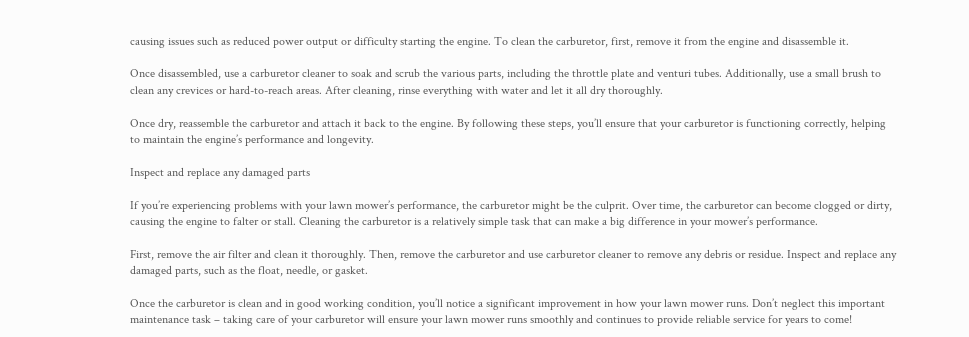causing issues such as reduced power output or difficulty starting the engine. To clean the carburetor, first, remove it from the engine and disassemble it.

Once disassembled, use a carburetor cleaner to soak and scrub the various parts, including the throttle plate and venturi tubes. Additionally, use a small brush to clean any crevices or hard-to-reach areas. After cleaning, rinse everything with water and let it all dry thoroughly.

Once dry, reassemble the carburetor and attach it back to the engine. By following these steps, you’ll ensure that your carburetor is functioning correctly, helping to maintain the engine’s performance and longevity.

Inspect and replace any damaged parts

If you’re experiencing problems with your lawn mower’s performance, the carburetor might be the culprit. Over time, the carburetor can become clogged or dirty, causing the engine to falter or stall. Cleaning the carburetor is a relatively simple task that can make a big difference in your mower’s performance.

First, remove the air filter and clean it thoroughly. Then, remove the carburetor and use carburetor cleaner to remove any debris or residue. Inspect and replace any damaged parts, such as the float, needle, or gasket.

Once the carburetor is clean and in good working condition, you’ll notice a significant improvement in how your lawn mower runs. Don’t neglect this important maintenance task – taking care of your carburetor will ensure your lawn mower runs smoothly and continues to provide reliable service for years to come!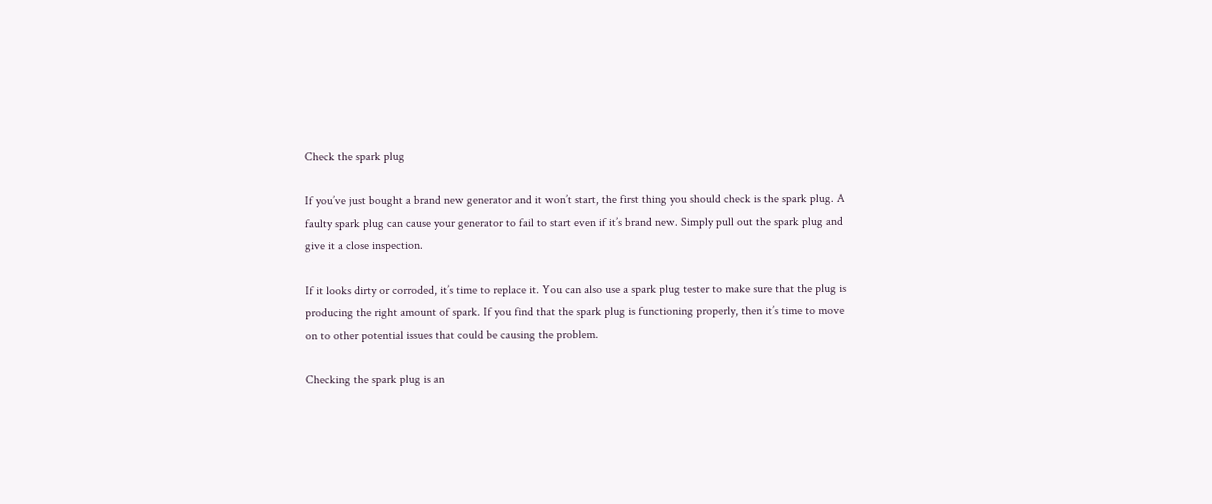Check the spark plug

If you’ve just bought a brand new generator and it won’t start, the first thing you should check is the spark plug. A faulty spark plug can cause your generator to fail to start even if it’s brand new. Simply pull out the spark plug and give it a close inspection.

If it looks dirty or corroded, it’s time to replace it. You can also use a spark plug tester to make sure that the plug is producing the right amount of spark. If you find that the spark plug is functioning properly, then it’s time to move on to other potential issues that could be causing the problem.

Checking the spark plug is an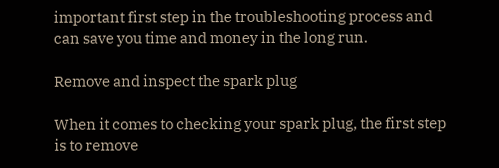important first step in the troubleshooting process and can save you time and money in the long run.

Remove and inspect the spark plug

When it comes to checking your spark plug, the first step is to remove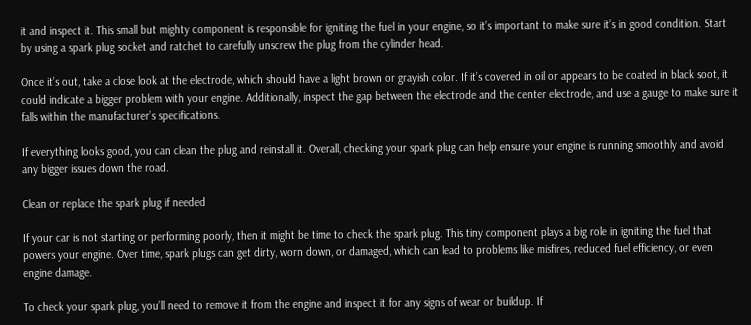it and inspect it. This small but mighty component is responsible for igniting the fuel in your engine, so it’s important to make sure it’s in good condition. Start by using a spark plug socket and ratchet to carefully unscrew the plug from the cylinder head.

Once it’s out, take a close look at the electrode, which should have a light brown or grayish color. If it’s covered in oil or appears to be coated in black soot, it could indicate a bigger problem with your engine. Additionally, inspect the gap between the electrode and the center electrode, and use a gauge to make sure it falls within the manufacturer’s specifications.

If everything looks good, you can clean the plug and reinstall it. Overall, checking your spark plug can help ensure your engine is running smoothly and avoid any bigger issues down the road.

Clean or replace the spark plug if needed

If your car is not starting or performing poorly, then it might be time to check the spark plug. This tiny component plays a big role in igniting the fuel that powers your engine. Over time, spark plugs can get dirty, worn down, or damaged, which can lead to problems like misfires, reduced fuel efficiency, or even engine damage.

To check your spark plug, you’ll need to remove it from the engine and inspect it for any signs of wear or buildup. If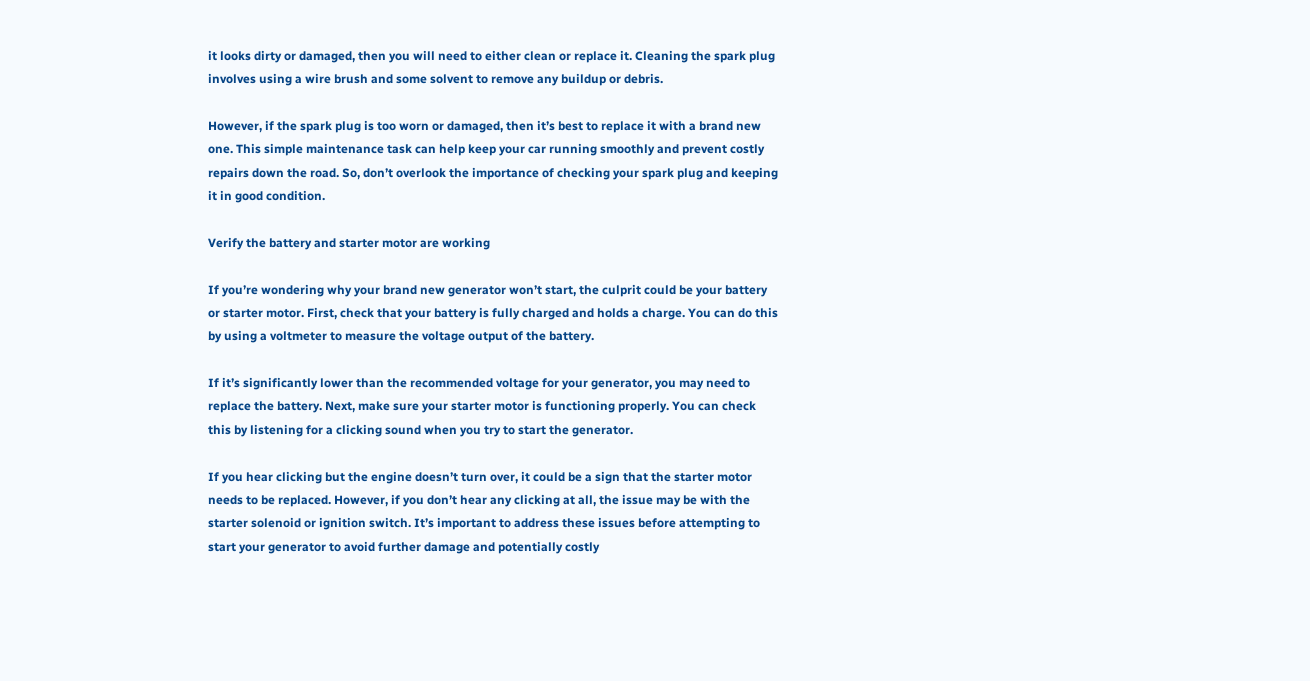it looks dirty or damaged, then you will need to either clean or replace it. Cleaning the spark plug involves using a wire brush and some solvent to remove any buildup or debris.

However, if the spark plug is too worn or damaged, then it’s best to replace it with a brand new one. This simple maintenance task can help keep your car running smoothly and prevent costly repairs down the road. So, don’t overlook the importance of checking your spark plug and keeping it in good condition.

Verify the battery and starter motor are working

If you’re wondering why your brand new generator won’t start, the culprit could be your battery or starter motor. First, check that your battery is fully charged and holds a charge. You can do this by using a voltmeter to measure the voltage output of the battery.

If it’s significantly lower than the recommended voltage for your generator, you may need to replace the battery. Next, make sure your starter motor is functioning properly. You can check this by listening for a clicking sound when you try to start the generator.

If you hear clicking but the engine doesn’t turn over, it could be a sign that the starter motor needs to be replaced. However, if you don’t hear any clicking at all, the issue may be with the starter solenoid or ignition switch. It’s important to address these issues before attempting to start your generator to avoid further damage and potentially costly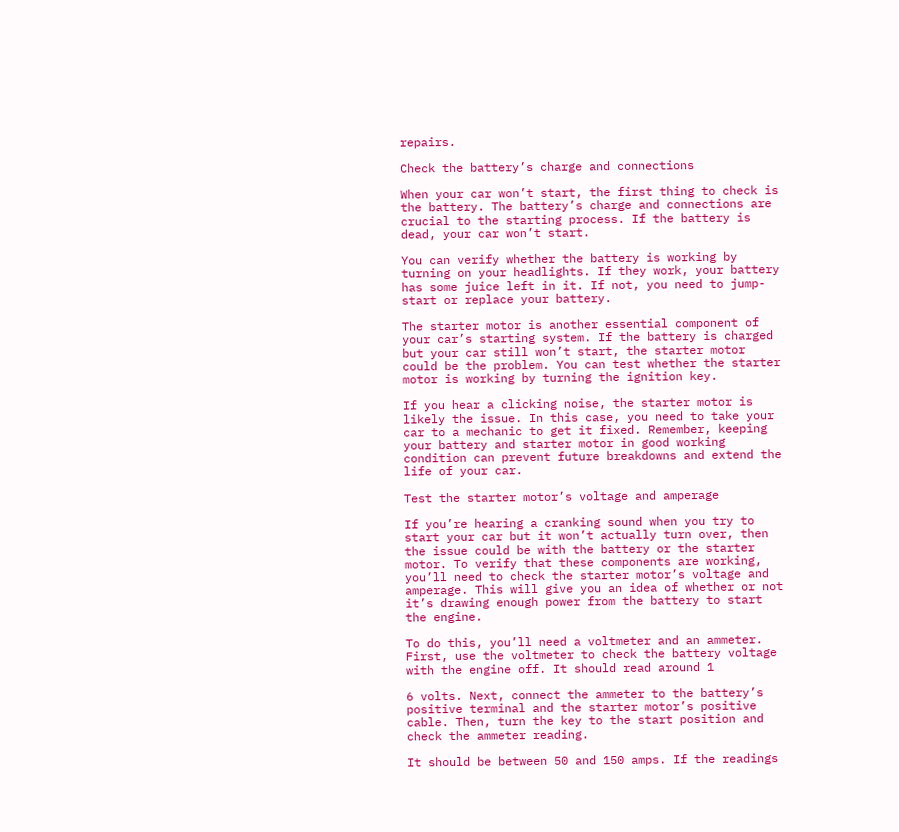repairs.

Check the battery’s charge and connections

When your car won’t start, the first thing to check is the battery. The battery’s charge and connections are crucial to the starting process. If the battery is dead, your car won’t start.

You can verify whether the battery is working by turning on your headlights. If they work, your battery has some juice left in it. If not, you need to jump-start or replace your battery.

The starter motor is another essential component of your car’s starting system. If the battery is charged but your car still won’t start, the starter motor could be the problem. You can test whether the starter motor is working by turning the ignition key.

If you hear a clicking noise, the starter motor is likely the issue. In this case, you need to take your car to a mechanic to get it fixed. Remember, keeping your battery and starter motor in good working condition can prevent future breakdowns and extend the life of your car.

Test the starter motor’s voltage and amperage

If you’re hearing a cranking sound when you try to start your car but it won’t actually turn over, then the issue could be with the battery or the starter motor. To verify that these components are working, you’ll need to check the starter motor’s voltage and amperage. This will give you an idea of whether or not it’s drawing enough power from the battery to start the engine.

To do this, you’ll need a voltmeter and an ammeter. First, use the voltmeter to check the battery voltage with the engine off. It should read around 1

6 volts. Next, connect the ammeter to the battery’s positive terminal and the starter motor’s positive cable. Then, turn the key to the start position and check the ammeter reading.

It should be between 50 and 150 amps. If the readings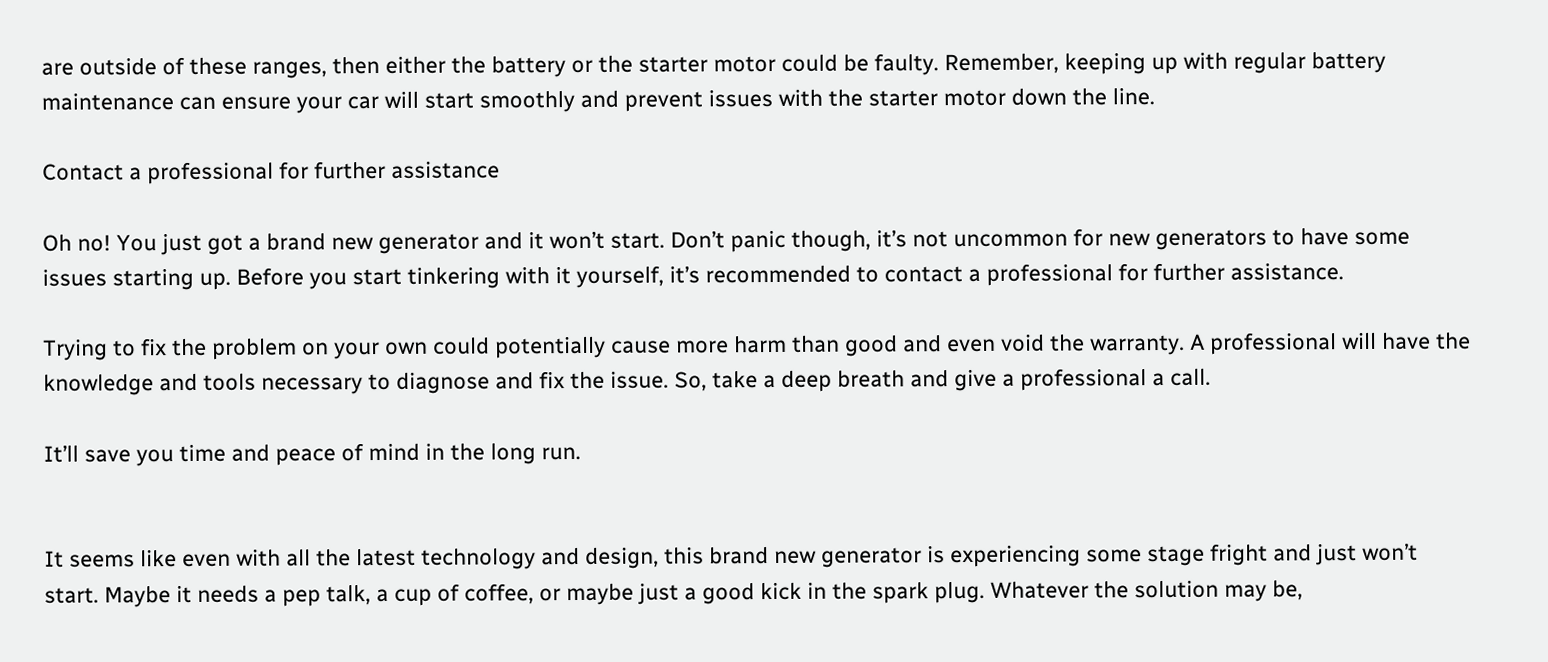are outside of these ranges, then either the battery or the starter motor could be faulty. Remember, keeping up with regular battery maintenance can ensure your car will start smoothly and prevent issues with the starter motor down the line.

Contact a professional for further assistance

Oh no! You just got a brand new generator and it won’t start. Don’t panic though, it’s not uncommon for new generators to have some issues starting up. Before you start tinkering with it yourself, it’s recommended to contact a professional for further assistance.

Trying to fix the problem on your own could potentially cause more harm than good and even void the warranty. A professional will have the knowledge and tools necessary to diagnose and fix the issue. So, take a deep breath and give a professional a call.

It’ll save you time and peace of mind in the long run.


It seems like even with all the latest technology and design, this brand new generator is experiencing some stage fright and just won’t start. Maybe it needs a pep talk, a cup of coffee, or maybe just a good kick in the spark plug. Whatever the solution may be,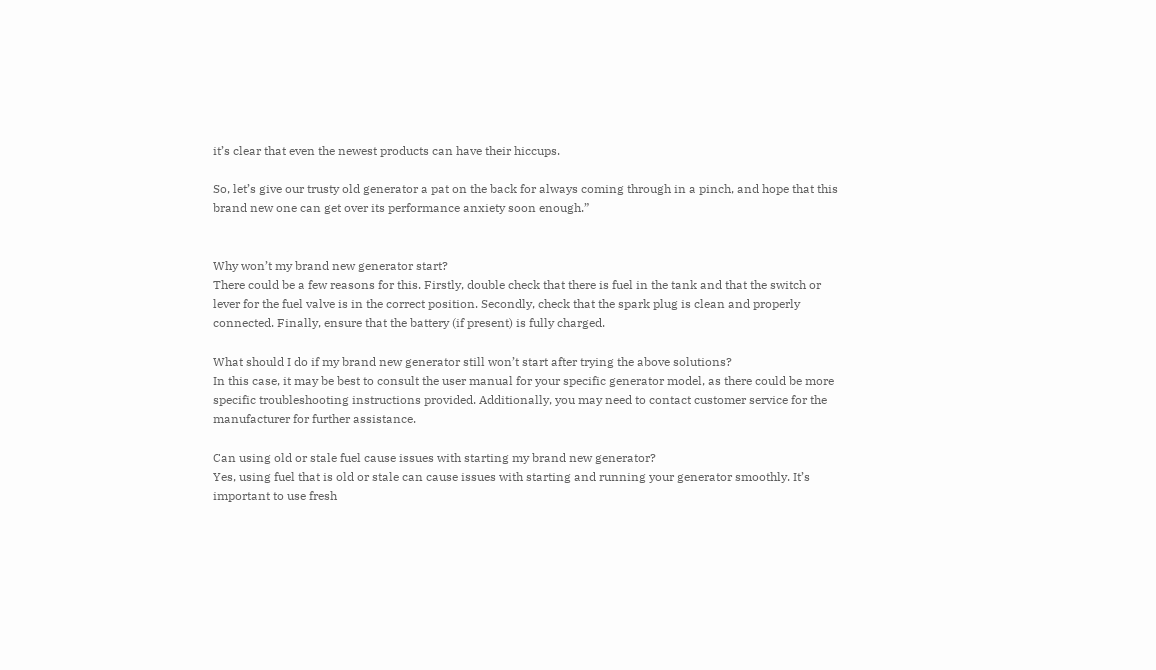it’s clear that even the newest products can have their hiccups.

So, let’s give our trusty old generator a pat on the back for always coming through in a pinch, and hope that this brand new one can get over its performance anxiety soon enough.”


Why won’t my brand new generator start?
There could be a few reasons for this. Firstly, double check that there is fuel in the tank and that the switch or lever for the fuel valve is in the correct position. Secondly, check that the spark plug is clean and properly connected. Finally, ensure that the battery (if present) is fully charged.

What should I do if my brand new generator still won’t start after trying the above solutions?
In this case, it may be best to consult the user manual for your specific generator model, as there could be more specific troubleshooting instructions provided. Additionally, you may need to contact customer service for the manufacturer for further assistance.

Can using old or stale fuel cause issues with starting my brand new generator?
Yes, using fuel that is old or stale can cause issues with starting and running your generator smoothly. It’s important to use fresh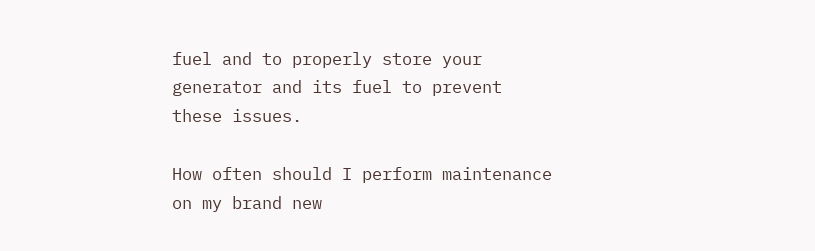fuel and to properly store your generator and its fuel to prevent these issues.

How often should I perform maintenance on my brand new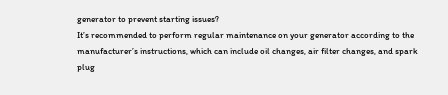generator to prevent starting issues?
It’s recommended to perform regular maintenance on your generator according to the manufacturer’s instructions, which can include oil changes, air filter changes, and spark plug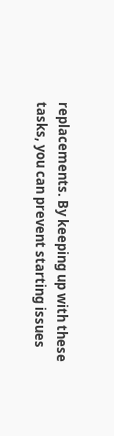replacements. By keeping up with these tasks, you can prevent starting issues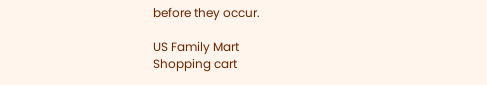before they occur.

US Family Mart
Shopping cart